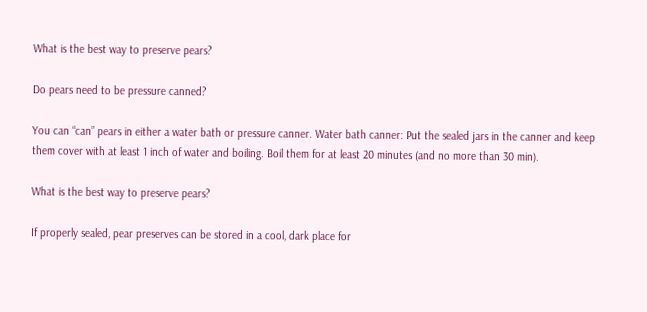What is the best way to preserve pears?

Do pears need to be pressure canned?

You can “can” pears in either a water bath or pressure canner. Water bath canner: Put the sealed jars in the canner and keep them cover with at least 1 inch of water and boiling. Boil them for at least 20 minutes (and no more than 30 min).

What is the best way to preserve pears?

If properly sealed, pear preserves can be stored in a cool, dark place for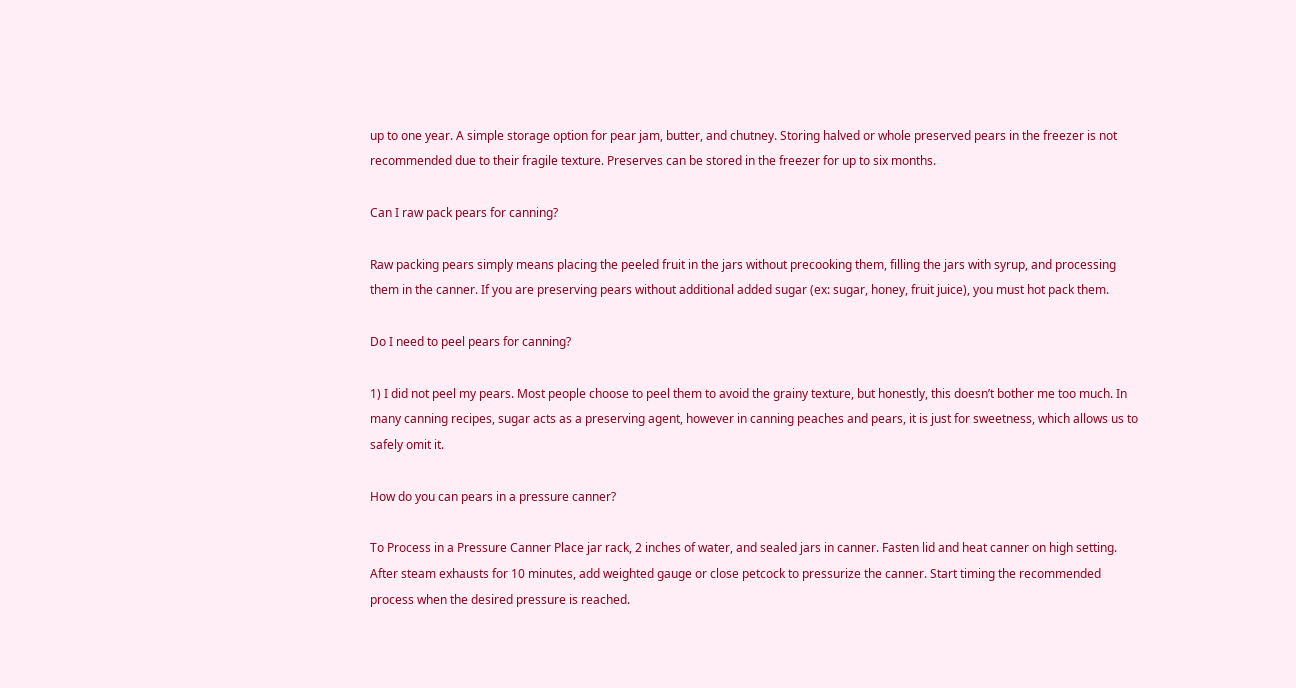up to one year. A simple storage option for pear jam, butter, and chutney. Storing halved or whole preserved pears in the freezer is not recommended due to their fragile texture. Preserves can be stored in the freezer for up to six months.

Can I raw pack pears for canning?

Raw packing pears simply means placing the peeled fruit in the jars without precooking them, filling the jars with syrup, and processing them in the canner. If you are preserving pears without additional added sugar (ex: sugar, honey, fruit juice), you must hot pack them.

Do I need to peel pears for canning?

1) I did not peel my pears. Most people choose to peel them to avoid the grainy texture, but honestly, this doesn’t bother me too much. In many canning recipes, sugar acts as a preserving agent, however in canning peaches and pears, it is just for sweetness, which allows us to safely omit it.

How do you can pears in a pressure canner?

To Process in a Pressure Canner Place jar rack, 2 inches of water, and sealed jars in canner. Fasten lid and heat canner on high setting. After steam exhausts for 10 minutes, add weighted gauge or close petcock to pressurize the canner. Start timing the recommended process when the desired pressure is reached.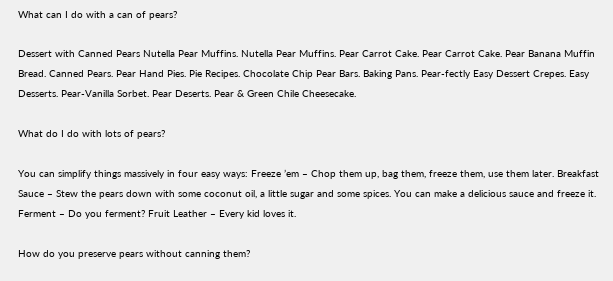What can I do with a can of pears?

Dessert with Canned Pears Nutella Pear Muffins. Nutella Pear Muffins. Pear Carrot Cake. Pear Carrot Cake. Pear Banana Muffin Bread. Canned Pears. Pear Hand Pies. Pie Recipes. Chocolate Chip Pear Bars. Baking Pans. Pear-fectly Easy Dessert Crepes. Easy Desserts. Pear-Vanilla Sorbet. Pear Deserts. Pear & Green Chile Cheesecake.

What do I do with lots of pears?

You can simplify things massively in four easy ways: Freeze ’em – Chop them up, bag them, freeze them, use them later. Breakfast Sauce – Stew the pears down with some coconut oil, a little sugar and some spices. You can make a delicious sauce and freeze it. Ferment – Do you ferment? Fruit Leather – Every kid loves it.

How do you preserve pears without canning them?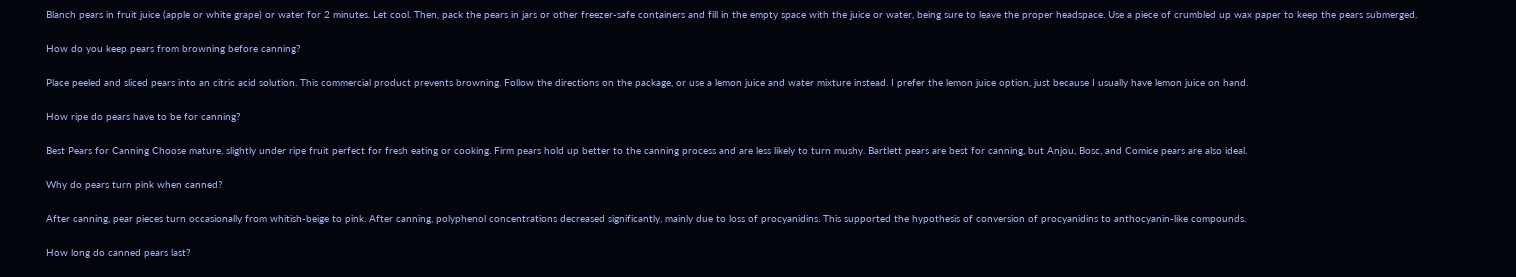Blanch pears in fruit juice (apple or white grape) or water for 2 minutes. Let cool. Then, pack the pears in jars or other freezer-safe containers and fill in the empty space with the juice or water, being sure to leave the proper headspace. Use a piece of crumbled up wax paper to keep the pears submerged.

How do you keep pears from browning before canning?

Place peeled and sliced pears into an citric acid solution. This commercial product prevents browning. Follow the directions on the package, or use a lemon juice and water mixture instead. I prefer the lemon juice option, just because I usually have lemon juice on hand.

How ripe do pears have to be for canning?

Best Pears for Canning Choose mature, slightly under ripe fruit perfect for fresh eating or cooking. Firm pears hold up better to the canning process and are less likely to turn mushy. Bartlett pears are best for canning, but Anjou, Bosc, and Comice pears are also ideal.

Why do pears turn pink when canned?

After canning, pear pieces turn occasionally from whitish-beige to pink. After canning, polyphenol concentrations decreased significantly, mainly due to loss of procyanidins. This supported the hypothesis of conversion of procyanidins to anthocyanin-like compounds.

How long do canned pears last?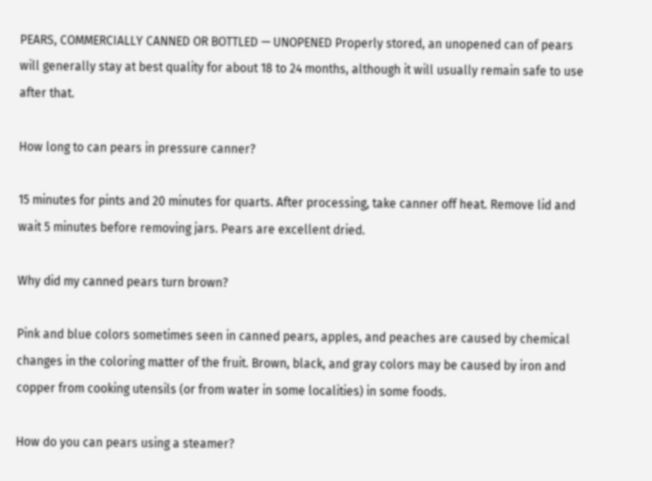PEARS, COMMERCIALLY CANNED OR BOTTLED — UNOPENED Properly stored, an unopened can of pears will generally stay at best quality for about 18 to 24 months, although it will usually remain safe to use after that.

How long to can pears in pressure canner?

15 minutes for pints and 20 minutes for quarts. After processing, take canner off heat. Remove lid and wait 5 minutes before removing jars. Pears are excellent dried.

Why did my canned pears turn brown?

Pink and blue colors sometimes seen in canned pears, apples, and peaches are caused by chemical changes in the coloring matter of the fruit. Brown, black, and gray colors may be caused by iron and copper from cooking utensils (or from water in some localities) in some foods.

How do you can pears using a steamer?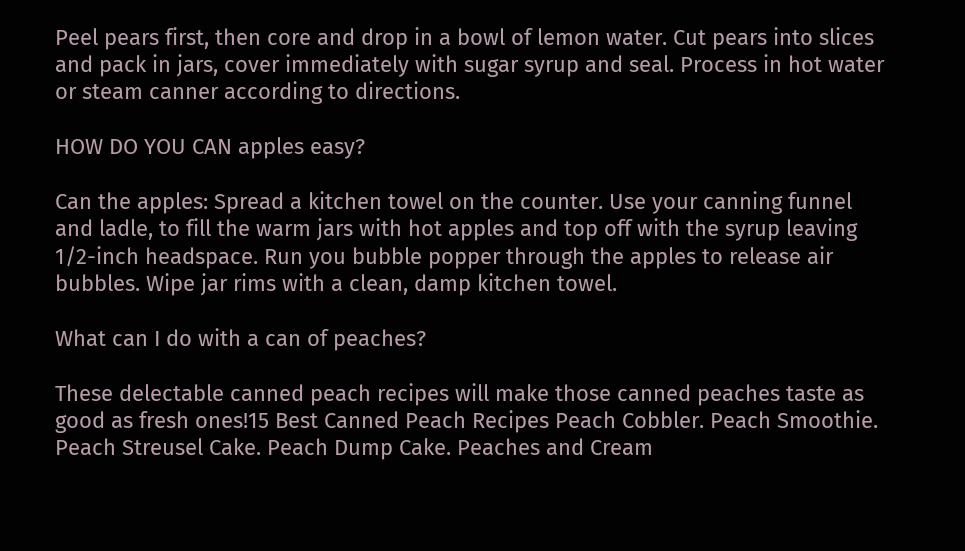Peel pears first, then core and drop in a bowl of lemon water. Cut pears into slices and pack in jars, cover immediately with sugar syrup and seal. Process in hot water or steam canner according to directions.

HOW DO YOU CAN apples easy?

Can the apples: Spread a kitchen towel on the counter. Use your canning funnel and ladle, to fill the warm jars with hot apples and top off with the syrup leaving 1/2-inch headspace. Run you bubble popper through the apples to release air bubbles. Wipe jar rims with a clean, damp kitchen towel.

What can I do with a can of peaches?

These delectable canned peach recipes will make those canned peaches taste as good as fresh ones!15 Best Canned Peach Recipes Peach Cobbler. Peach Smoothie. Peach Streusel Cake. Peach Dump Cake. Peaches and Cream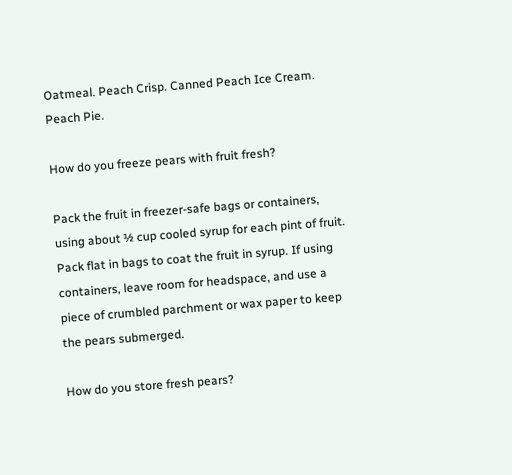Oatmeal. Peach Crisp. Canned Peach Ice Cream. Peach Pie.

How do you freeze pears with fruit fresh?

Pack the fruit in freezer-safe bags or containers, using about ½ cup cooled syrup for each pint of fruit. Pack flat in bags to coat the fruit in syrup. If using containers, leave room for headspace, and use a piece of crumbled parchment or wax paper to keep the pears submerged.

How do you store fresh pears?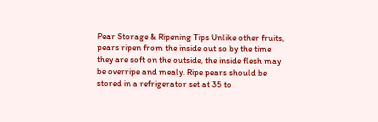Pear Storage & Ripening Tips Unlike other fruits, pears ripen from the inside out so by the time they are soft on the outside, the inside flesh may be overripe and mealy. Ripe pears should be stored in a refrigerator set at 35 to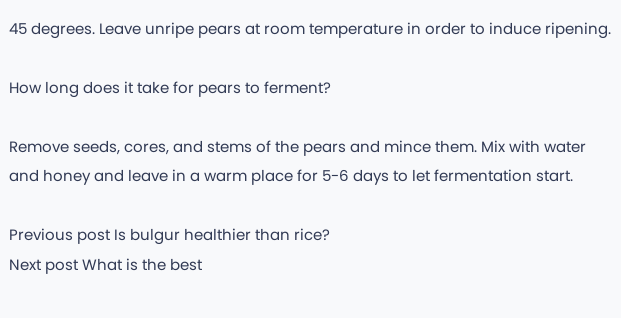45 degrees. Leave unripe pears at room temperature in order to induce ripening.

How long does it take for pears to ferment?

Remove seeds, cores, and stems of the pears and mince them. Mix with water and honey and leave in a warm place for 5-6 days to let fermentation start.

Previous post Is bulgur healthier than rice?
Next post What is the best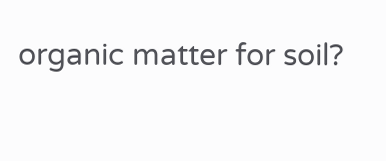organic matter for soil?